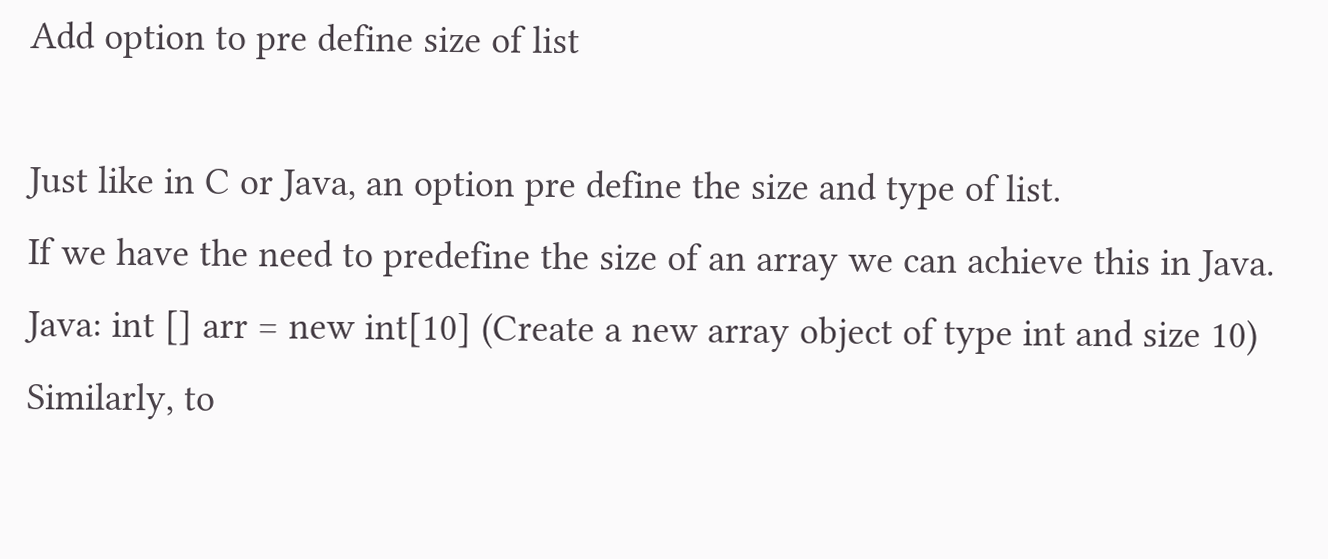Add option to pre define size of list

Just like in C or Java, an option pre define the size and type of list.
If we have the need to predefine the size of an array we can achieve this in Java.
Java: int [] arr = new int[10] (Create a new array object of type int and size 10)
Similarly, to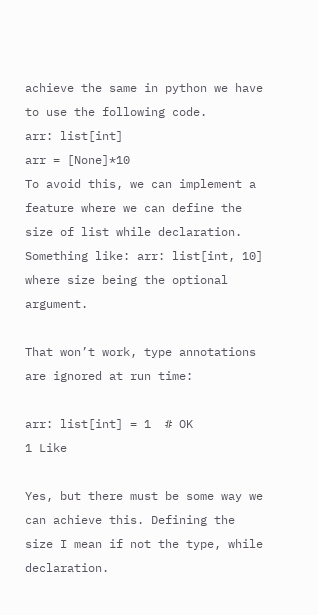achieve the same in python we have to use the following code.
arr: list[int]
arr = [None]*10
To avoid this, we can implement a feature where we can define the size of list while declaration.
Something like: arr: list[int, 10] where size being the optional argument.

That won’t work, type annotations are ignored at run time:

arr: list[int] = 1  # OK
1 Like

Yes, but there must be some way we can achieve this. Defining the size I mean if not the type, while declaration.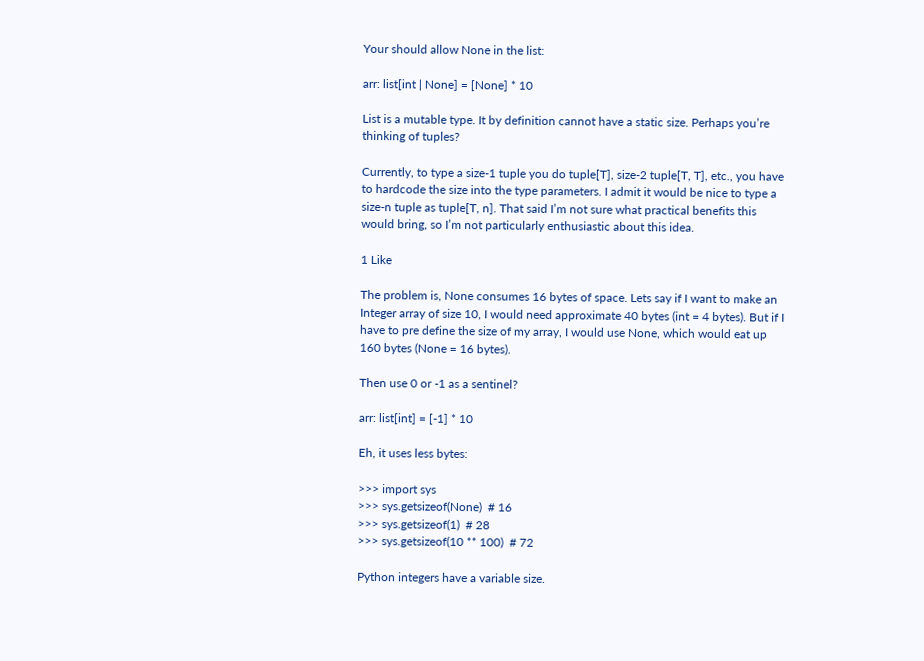Your should allow None in the list:

arr: list[int | None] = [None] * 10

List is a mutable type. It by definition cannot have a static size. Perhaps you’re thinking of tuples?

Currently, to type a size-1 tuple you do tuple[T], size-2 tuple[T, T], etc., you have to hardcode the size into the type parameters. I admit it would be nice to type a size-n tuple as tuple[T, n]. That said I’m not sure what practical benefits this would bring, so I’m not particularly enthusiastic about this idea.

1 Like

The problem is, None consumes 16 bytes of space. Lets say if I want to make an Integer array of size 10, I would need approximate 40 bytes (int = 4 bytes). But if I have to pre define the size of my array, I would use None, which would eat up 160 bytes (None = 16 bytes).

Then use 0 or -1 as a sentinel?

arr: list[int] = [-1] * 10

Eh, it uses less bytes:

>>> import sys
>>> sys.getsizeof(None)  # 16
>>> sys.getsizeof(1)  # 28
>>> sys.getsizeof(10 ** 100)  # 72

Python integers have a variable size.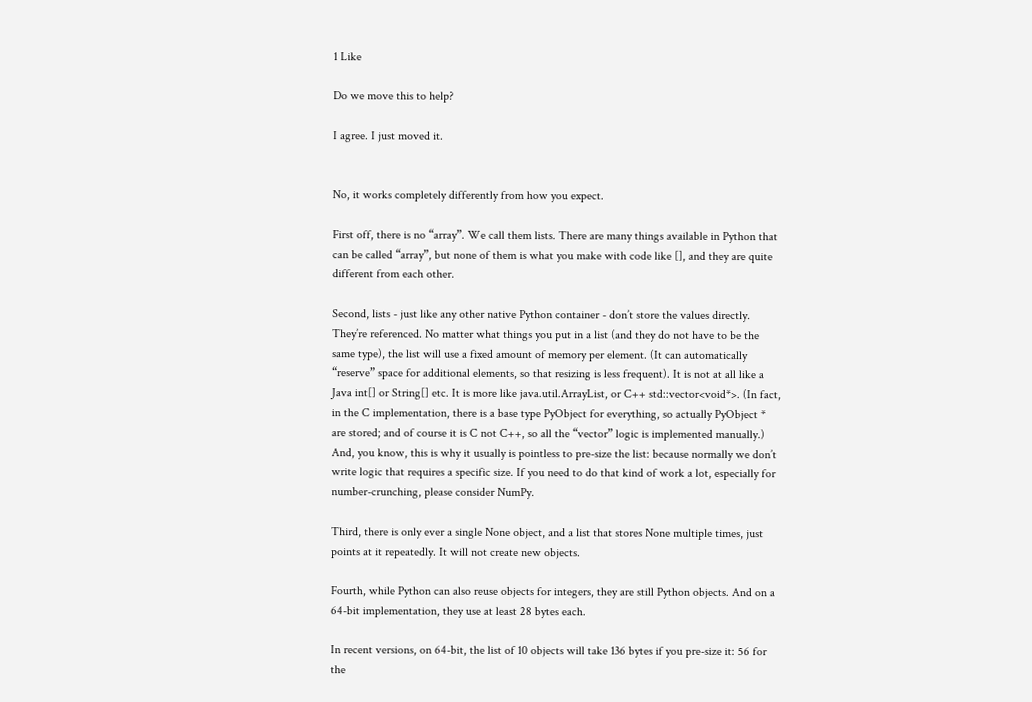1 Like

Do we move this to help?

I agree. I just moved it.


No, it works completely differently from how you expect.

First off, there is no “array”. We call them lists. There are many things available in Python that can be called “array”, but none of them is what you make with code like [], and they are quite different from each other.

Second, lists - just like any other native Python container - don’t store the values directly. They’re referenced. No matter what things you put in a list (and they do not have to be the same type), the list will use a fixed amount of memory per element. (It can automatically “reserve” space for additional elements, so that resizing is less frequent). It is not at all like a Java int[] or String[] etc. It is more like java.util.ArrayList, or C++ std::vector<void*>. (In fact, in the C implementation, there is a base type PyObject for everything, so actually PyObject * are stored; and of course it is C not C++, so all the “vector” logic is implemented manually.) And, you know, this is why it usually is pointless to pre-size the list: because normally we don’t write logic that requires a specific size. If you need to do that kind of work a lot, especially for number-crunching, please consider NumPy.

Third, there is only ever a single None object, and a list that stores None multiple times, just points at it repeatedly. It will not create new objects.

Fourth, while Python can also reuse objects for integers, they are still Python objects. And on a 64-bit implementation, they use at least 28 bytes each.

In recent versions, on 64-bit, the list of 10 objects will take 136 bytes if you pre-size it: 56 for the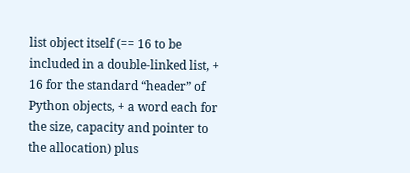list object itself (== 16 to be included in a double-linked list, + 16 for the standard “header” of Python objects, + a word each for the size, capacity and pointer to the allocation) plus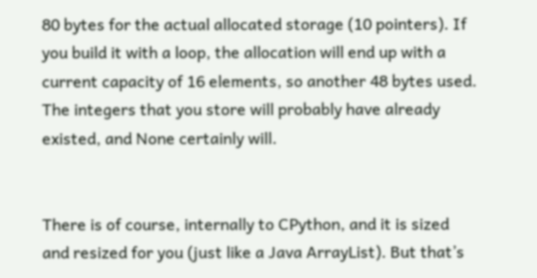80 bytes for the actual allocated storage (10 pointers). If you build it with a loop, the allocation will end up with a current capacity of 16 elements, so another 48 bytes used. The integers that you store will probably have already existed, and None certainly will.


There is of course, internally to CPython, and it is sized and resized for you (just like a Java ArrayList). But that’s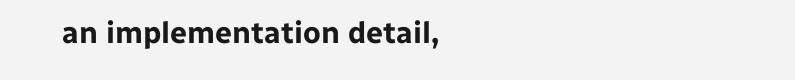an implementation detail,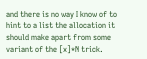and there is no way I know of to hint to a list the allocation it should make apart from some variant of the [x]*N trick.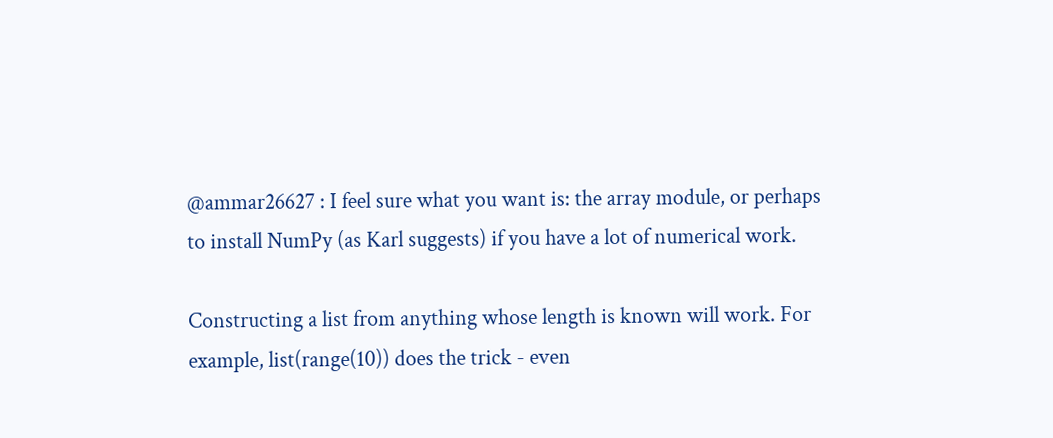@ammar26627 : I feel sure what you want is: the array module, or perhaps to install NumPy (as Karl suggests) if you have a lot of numerical work.

Constructing a list from anything whose length is known will work. For example, list(range(10)) does the trick - even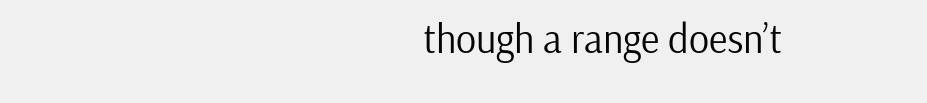though a range doesn’t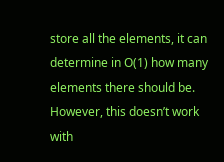store all the elements, it can determine in O(1) how many elements there should be. However, this doesn’t work with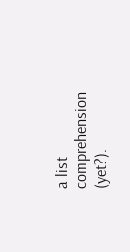a list comprehension (yet?).